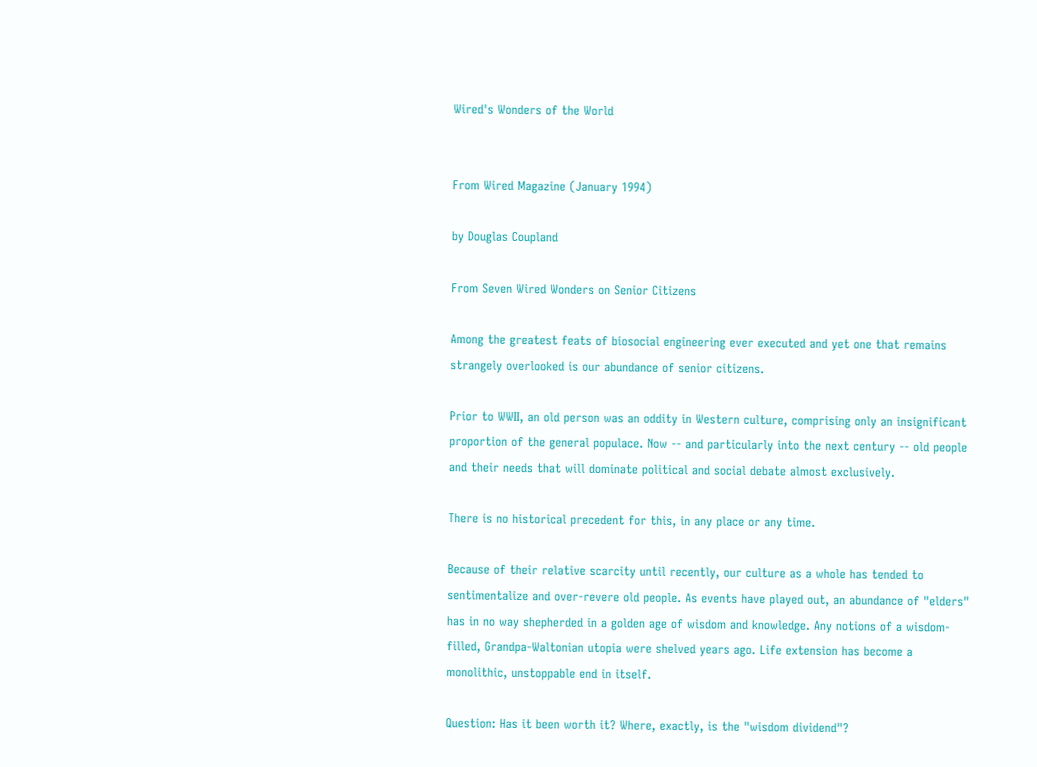Wired's Wonders of the World


From Wired Magazine (January 1994)

by Douglas Coupland

From Seven Wired Wonders on Senior Citizens

Among the greatest feats of biosocial engineering ever executed and yet one that remains strangely overlooked is our abundance of senior citizens.

Prior to WWII, an old person was an oddity in Western culture, comprising only an insignificant proportion of the general populace. Now -- and particularly into the next century -- old people and their needs that will dominate political and social debate almost exclusively.

There is no historical precedent for this, in any place or any time.

Because of their relative scarcity until recently, our culture as a whole has tended to sentimentalize and over-revere old people. As events have played out, an abundance of "elders" has in no way shepherded in a golden age of wisdom and knowledge. Any notions of a wisdom-filled, Grandpa-Waltonian utopia were shelved years ago. Life extension has become a monolithic, unstoppable end in itself.

Question: Has it been worth it? Where, exactly, is the "wisdom dividend"?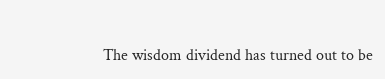The wisdom dividend has turned out to be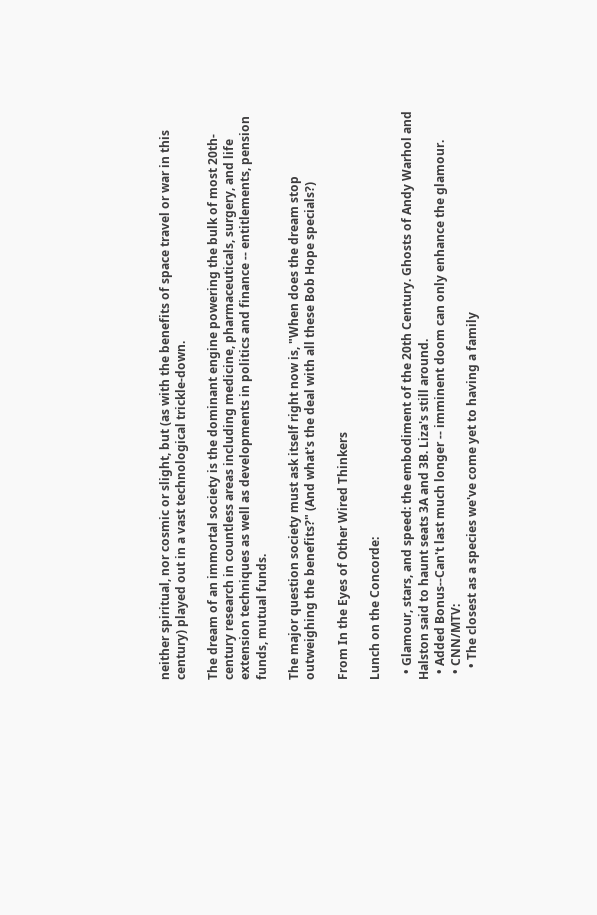neither spiritual, nor cosmic or slight, but (as with the benefits of space travel or war in this century) played out in a vast technological trickle-down.

The dream of an immortal society is the dominant engine powering the bulk of most 20th-century research in countless areas including medicine, pharmaceuticals, surgery, and life extension techniques as well as developments in politics and finance -- entitlements, pension funds, mutual funds.

The major question society must ask itself right now is, "When does the dream stop outweighing the benefits?" (And what's the deal with all these Bob Hope specials?)

From In the Eyes of Other Wired Thinkers

Lunch on the Concorde:

  • Glamour, stars, and speed: the embodiment of the 20th Century. Ghosts of Andy Warhol and Halston said to haunt seats 3A and 3B. Liza's still around.
  • Added Bonus--Can't last much longer -- imminent doom can only enhance the glamour.
  • CNN/MTV:
    • The closest as a species we've come yet to having a family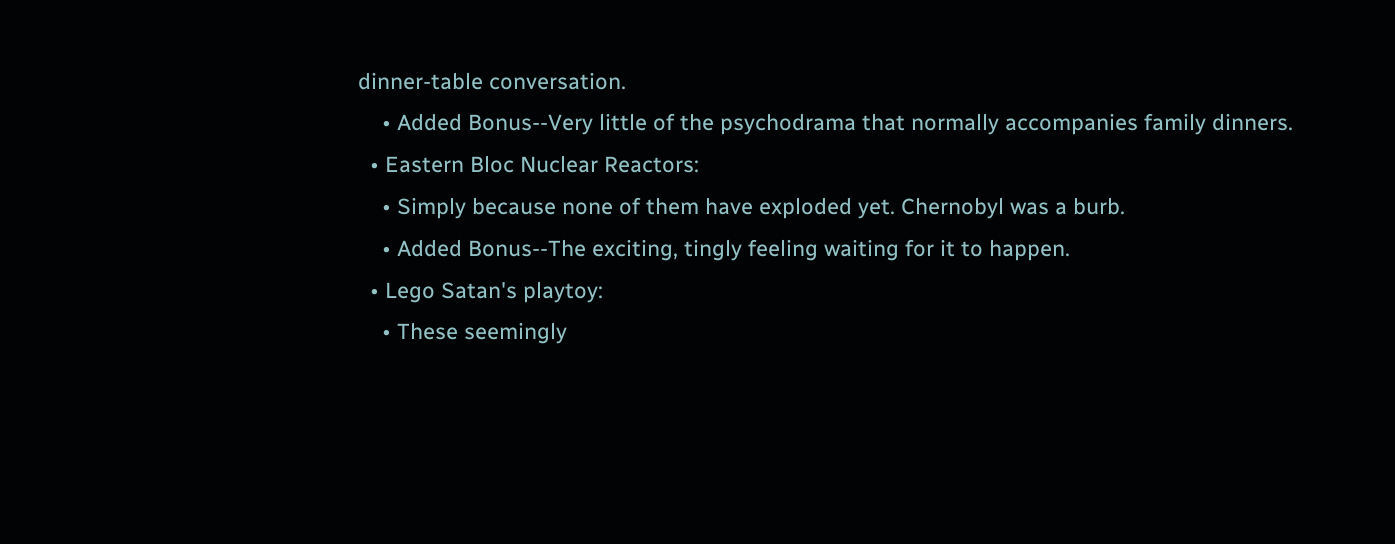dinner-table conversation.
    • Added Bonus--Very little of the psychodrama that normally accompanies family dinners.
  • Eastern Bloc Nuclear Reactors:
    • Simply because none of them have exploded yet. Chernobyl was a burb.
    • Added Bonus--The exciting, tingly feeling waiting for it to happen.
  • Lego Satan's playtoy:
    • These seemingly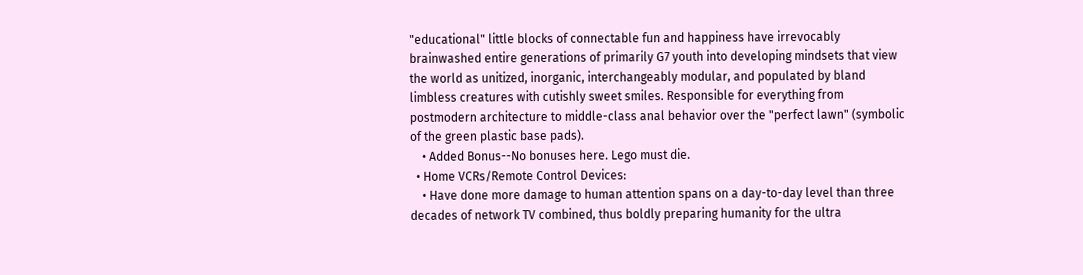"educational" little blocks of connectable fun and happiness have irrevocably brainwashed entire generations of primarily G7 youth into developing mindsets that view the world as unitized, inorganic, interchangeably modular, and populated by bland limbless creatures with cutishly sweet smiles. Responsible for everything from postmodern architecture to middle-class anal behavior over the "perfect lawn" (symbolic of the green plastic base pads).
    • Added Bonus--No bonuses here. Lego must die.
  • Home VCRs/Remote Control Devices:
    • Have done more damage to human attention spans on a day-to-day level than three decades of network TV combined, thus boldly preparing humanity for the ultra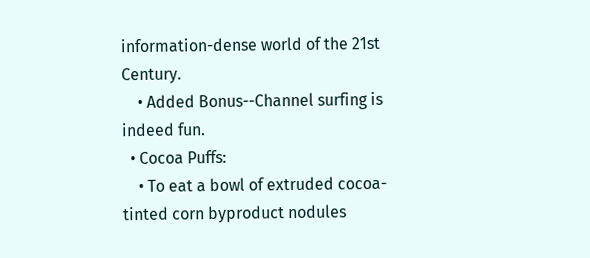information-dense world of the 21st Century.
    • Added Bonus--Channel surfing is indeed fun.
  • Cocoa Puffs:
    • To eat a bowl of extruded cocoa-tinted corn byproduct nodules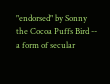"endorsed" by Sonny the Cocoa Puffs Bird -- a form of secular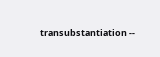transubstantiation --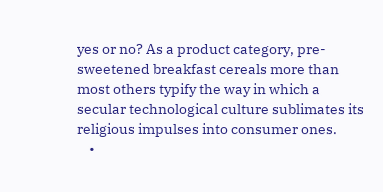yes or no? As a product category, pre-sweetened breakfast cereals more than most others typify the way in which a secular technological culture sublimates its religious impulses into consumer ones.
    •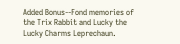Added Bonus--Fond memories of the Trix Rabbit and Lucky the Lucky Charms Leprechaun.